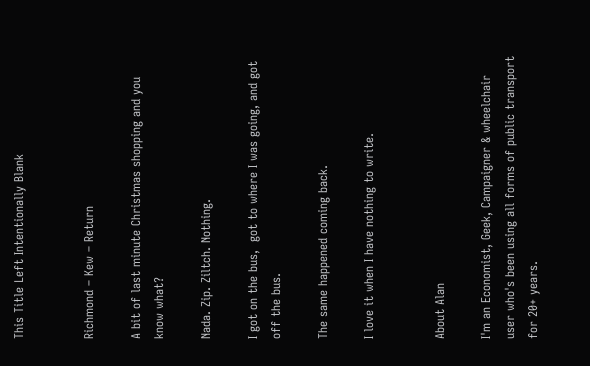This Title Left Intentionally Blank


Richmond – Kew – Return

A bit of last minute Christmas shopping and you know what?

Nada. Zip. Ziltch. Nothing.

I got on the bus,  got to where I was going, and got off the bus.

The same happened coming back.

I love it when I have nothing to write.


About Alan

I'm an Economist, Geek, Campaigner & wheelchair user who's been using all forms of public transport for 20+ years.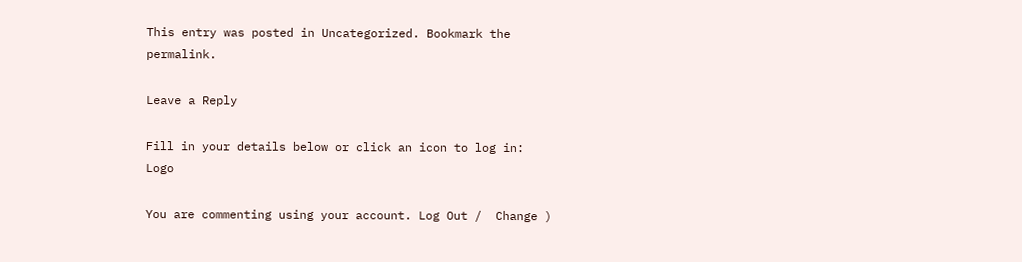This entry was posted in Uncategorized. Bookmark the permalink.

Leave a Reply

Fill in your details below or click an icon to log in: Logo

You are commenting using your account. Log Out /  Change )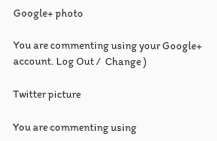Google+ photo

You are commenting using your Google+ account. Log Out /  Change )

Twitter picture

You are commenting using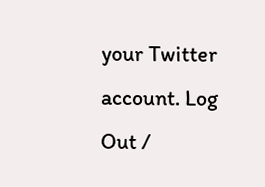your Twitter account. Log Out /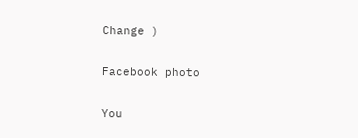Change )

Facebook photo

You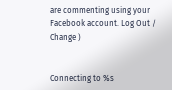are commenting using your Facebook account. Log Out /  Change )


Connecting to %s